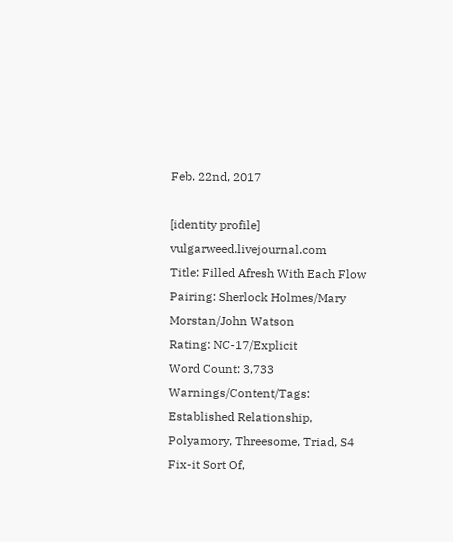Feb. 22nd, 2017

[identity profile] vulgarweed.livejournal.com
Title: Filled Afresh With Each Flow
Pairing: Sherlock Holmes/Mary Morstan/John Watson
Rating: NC-17/Explicit
Word Count: 3,733
Warnings/Content/Tags: Established Relationship, Polyamory, Threesome, Triad, S4 Fix-it Sort Of,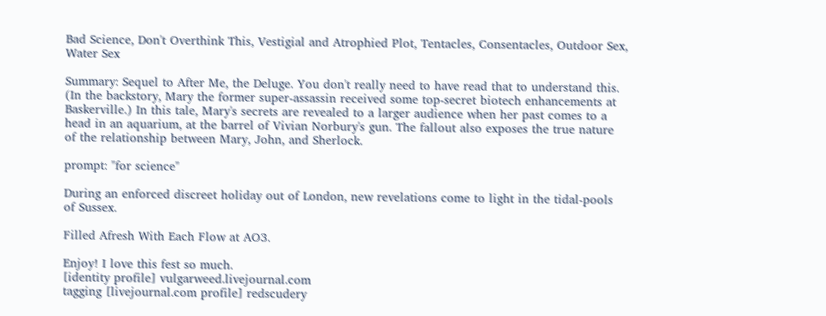Bad Science, Don't Overthink This, Vestigial and Atrophied Plot, Tentacles, Consentacles, Outdoor Sex, Water Sex

Summary: Sequel to After Me, the Deluge. You don't really need to have read that to understand this. (In the backstory, Mary the former super-assassin received some top-secret biotech enhancements at Baskerville.) In this tale, Mary's secrets are revealed to a larger audience when her past comes to a head in an aquarium, at the barrel of Vivian Norbury's gun. The fallout also exposes the true nature of the relationship between Mary, John, and Sherlock.

prompt: "for science"

During an enforced discreet holiday out of London, new revelations come to light in the tidal-pools of Sussex.

Filled Afresh With Each Flow at AO3.

Enjoy! I love this fest so much.
[identity profile] vulgarweed.livejournal.com
tagging [livejournal.com profile] redscudery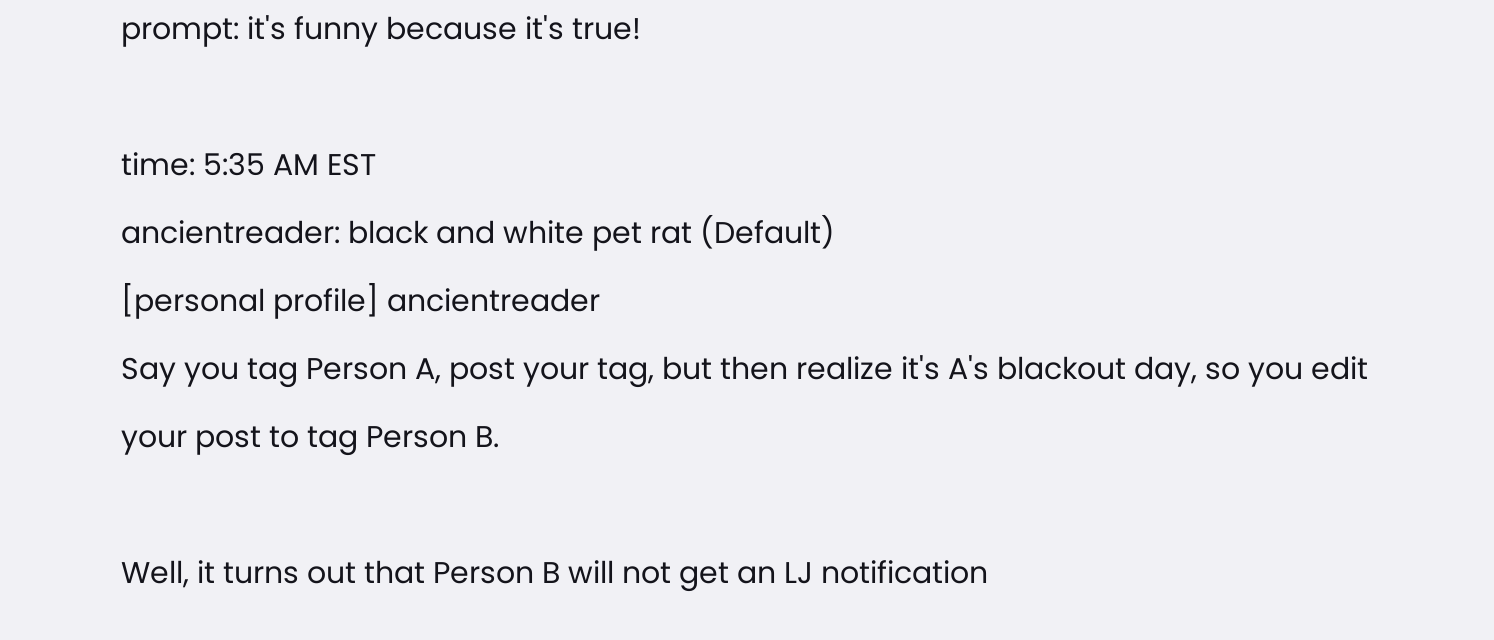prompt: it's funny because it's true!

time: 5:35 AM EST
ancientreader: black and white pet rat (Default)
[personal profile] ancientreader
Say you tag Person A, post your tag, but then realize it's A's blackout day, so you edit your post to tag Person B.

Well, it turns out that Person B will not get an LJ notification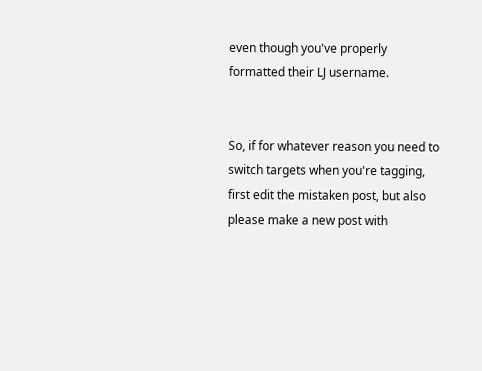even though you've properly formatted their LJ username.


So, if for whatever reason you need to switch targets when you're tagging, first edit the mistaken post, but also please make a new post with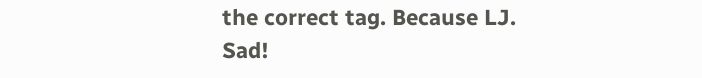the correct tag. Because LJ. Sad!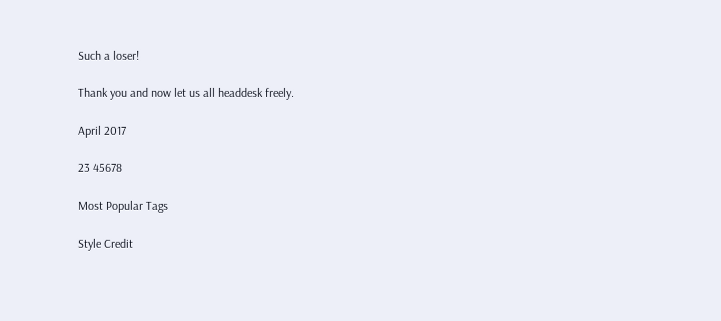Such a loser!

Thank you and now let us all headdesk freely.

April 2017

23 45678

Most Popular Tags

Style Credit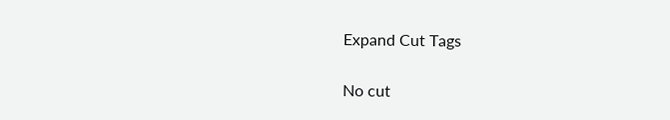Expand Cut Tags

No cut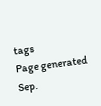tags
Page generated Sep.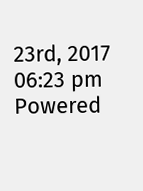23rd, 2017 06:23 pm
Powered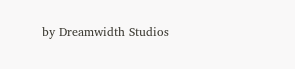by Dreamwidth Studios